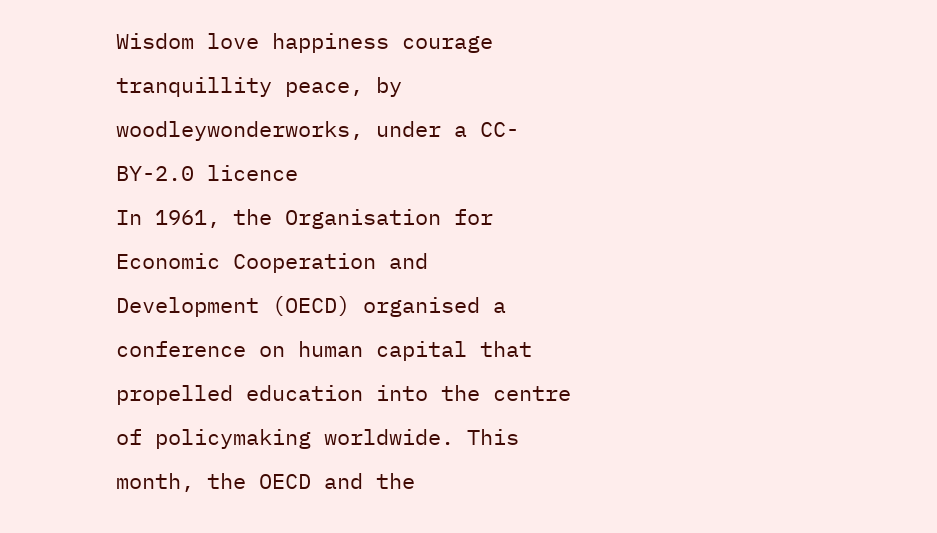Wisdom love happiness courage tranquillity peace, by woodleywonderworks, under a CC-BY-2.0 licence
In 1961, the Organisation for Economic Cooperation and Development (OECD) organised a conference on human capital that propelled education into the centre of policymaking worldwide. This month, the OECD and the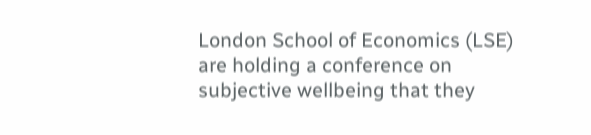London School of Economics (LSE) are holding a conference on subjective wellbeing that they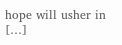hope will usher in […]